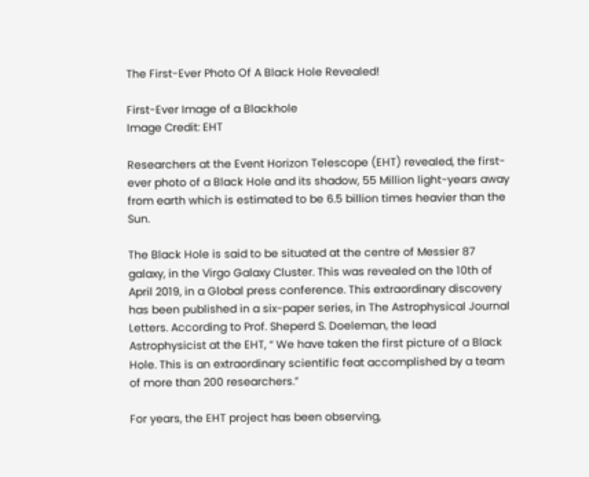The First-Ever Photo Of A Black Hole Revealed!

First-Ever Image of a Blackhole
Image Credit: EHT

Researchers at the Event Horizon Telescope (EHT) revealed, the first-ever photo of a Black Hole and its shadow, 55 Million light-years away from earth which is estimated to be 6.5 billion times heavier than the Sun.

The Black Hole is said to be situated at the centre of Messier 87 galaxy, in the Virgo Galaxy Cluster. This was revealed on the 10th of April 2019, in a Global press conference. This extraordinary discovery has been published in a six-paper series, in The Astrophysical Journal Letters. According to Prof. Sheperd S. Doeleman, the lead Astrophysicist at the EHT, “ We have taken the first picture of a Black Hole. This is an extraordinary scientific feat accomplished by a team of more than 200 researchers.”

For years, the EHT project has been observing,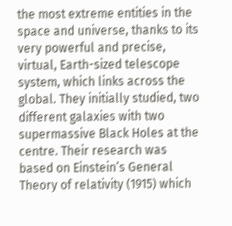the most extreme entities in the space and universe, thanks to its very powerful and precise, virtual, Earth-sized telescope system, which links across the global. They initially studied, two different galaxies with two supermassive Black Holes at the centre. Their research was based on Einstein’s General Theory of relativity (1915) which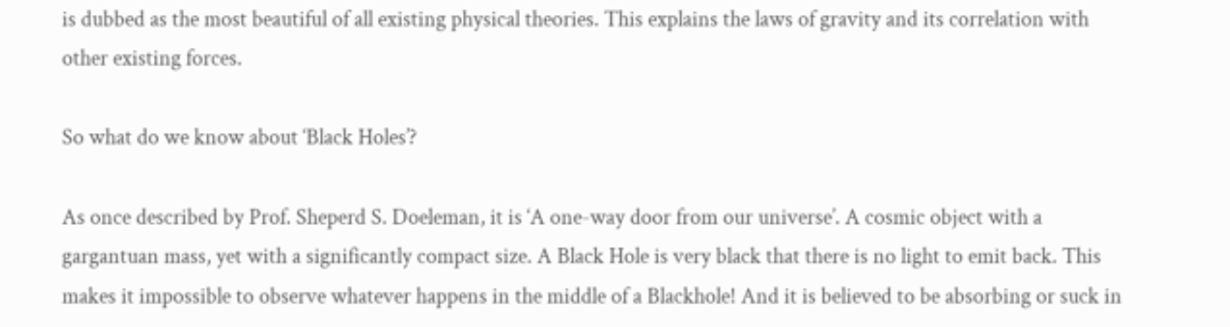is dubbed as the most beautiful of all existing physical theories. This explains the laws of gravity and its correlation with other existing forces.

So what do we know about ‘Black Holes’?

As once described by Prof. Sheperd S. Doeleman, it is ‘A one-way door from our universe’. A cosmic object with a gargantuan mass, yet with a significantly compact size. A Black Hole is very black that there is no light to emit back. This makes it impossible to observe whatever happens in the middle of a Blackhole! And it is believed to be absorbing or suck in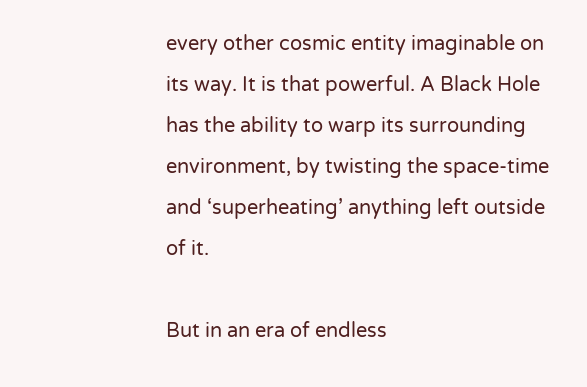every other cosmic entity imaginable on its way. It is that powerful. A Black Hole has the ability to warp its surrounding environment, by twisting the space-time and ‘superheating’ anything left outside of it.

But in an era of endless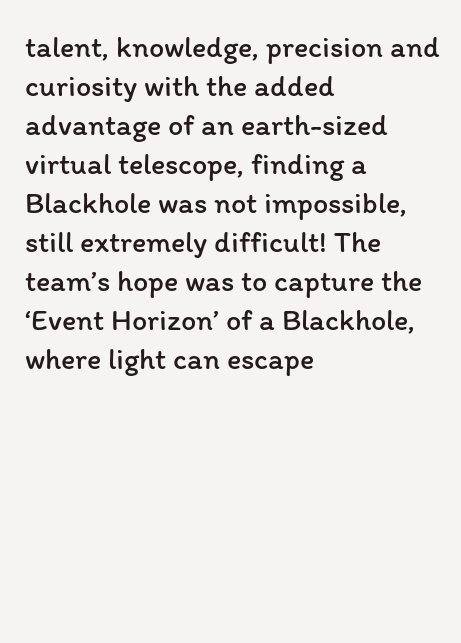talent, knowledge, precision and curiosity with the added advantage of an earth-sized virtual telescope, finding a Blackhole was not impossible, still extremely difficult! The team’s hope was to capture the ‘Event Horizon’ of a Blackhole, where light can escape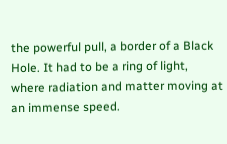the powerful pull, a border of a Black Hole. It had to be a ring of light, where radiation and matter moving at an immense speed.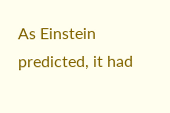As Einstein predicted, it had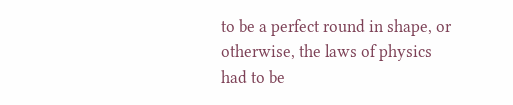to be a perfect round in shape, or otherwise, the laws of physics had to be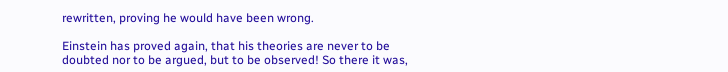rewritten, proving he would have been wrong.

Einstein has proved again, that his theories are never to be doubted nor to be argued, but to be observed! So there it was,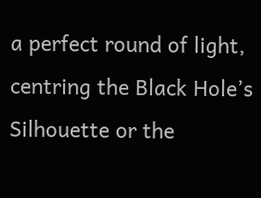a perfect round of light, centring the Black Hole’s Silhouette or the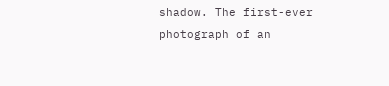shadow. The first-ever photograph of an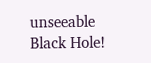unseeable Black Hole!